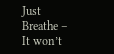Just Breathe – It won’t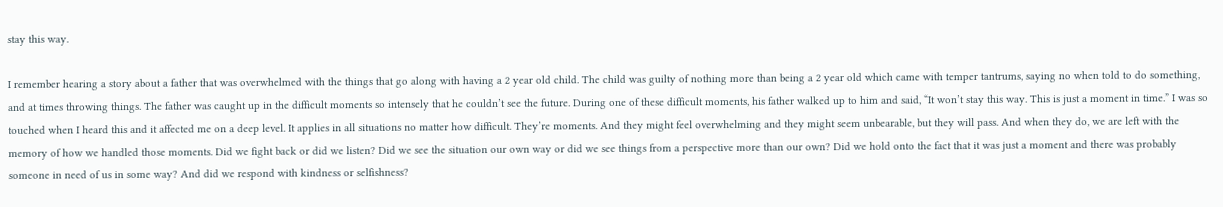stay this way.

I remember hearing a story about a father that was overwhelmed with the things that go along with having a 2 year old child. The child was guilty of nothing more than being a 2 year old which came with temper tantrums, saying no when told to do something, and at times throwing things. The father was caught up in the difficult moments so intensely that he couldn’t see the future. During one of these difficult moments, his father walked up to him and said, “It won’t stay this way. This is just a moment in time.” I was so touched when I heard this and it affected me on a deep level. It applies in all situations no matter how difficult. They’re moments. And they might feel overwhelming and they might seem unbearable, but they will pass. And when they do, we are left with the memory of how we handled those moments. Did we fight back or did we listen? Did we see the situation our own way or did we see things from a perspective more than our own? Did we hold onto the fact that it was just a moment and there was probably someone in need of us in some way? And did we respond with kindness or selfishness?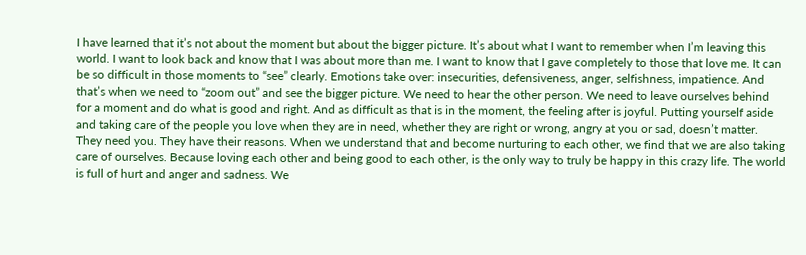I have learned that it’s not about the moment but about the bigger picture. It’s about what I want to remember when I’m leaving this world. I want to look back and know that I was about more than me. I want to know that I gave completely to those that love me. It can be so difficult in those moments to “see” clearly. Emotions take over: insecurities, defensiveness, anger, selfishness, impatience. And that’s when we need to “zoom out” and see the bigger picture. We need to hear the other person. We need to leave ourselves behind for a moment and do what is good and right. And as difficult as that is in the moment, the feeling after is joyful. Putting yourself aside and taking care of the people you love when they are in need, whether they are right or wrong, angry at you or sad, doesn’t matter. They need you. They have their reasons. When we understand that and become nurturing to each other, we find that we are also taking care of ourselves. Because loving each other and being good to each other, is the only way to truly be happy in this crazy life. The world is full of hurt and anger and sadness. We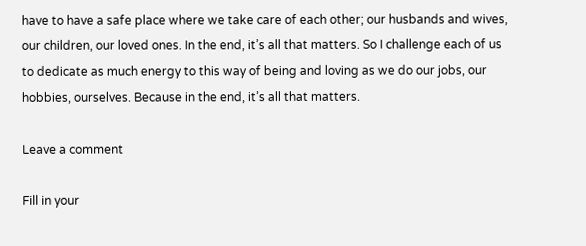have to have a safe place where we take care of each other; our husbands and wives, our children, our loved ones. In the end, it’s all that matters. So I challenge each of us to dedicate as much energy to this way of being and loving as we do our jobs, our hobbies, ourselves. Because in the end, it’s all that matters.

Leave a comment

Fill in your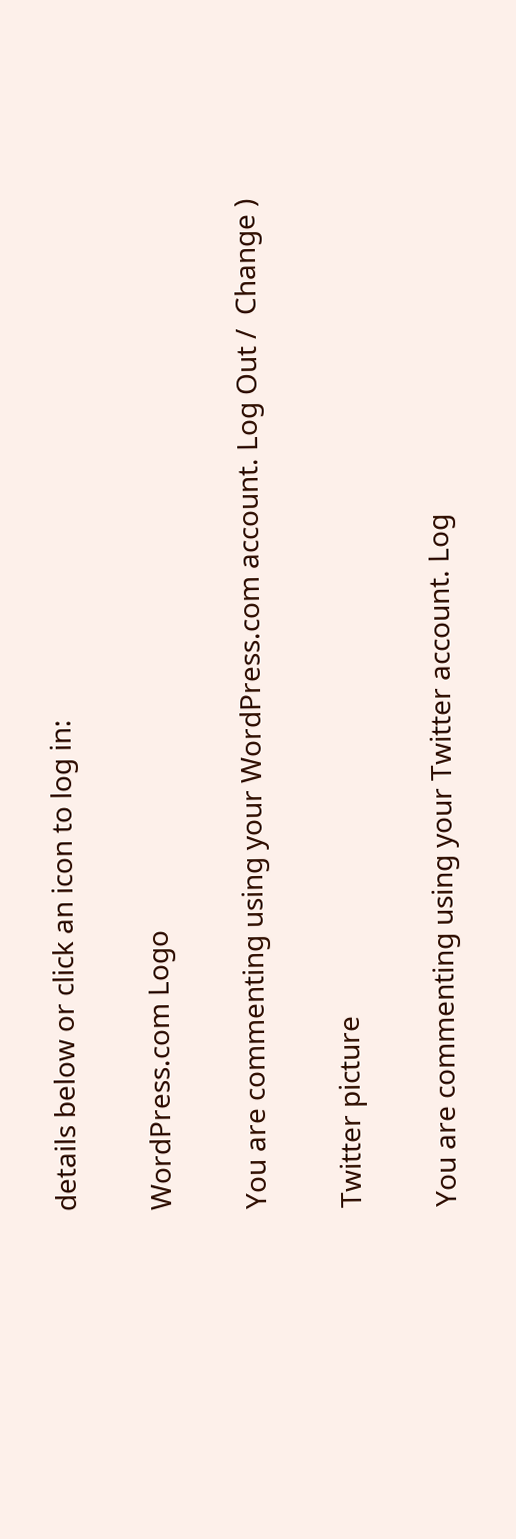details below or click an icon to log in:

WordPress.com Logo

You are commenting using your WordPress.com account. Log Out /  Change )

Twitter picture

You are commenting using your Twitter account. Log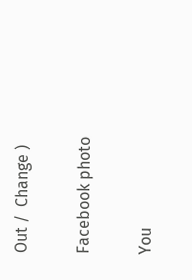Out /  Change )

Facebook photo

You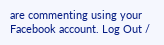are commenting using your Facebook account. Log Out /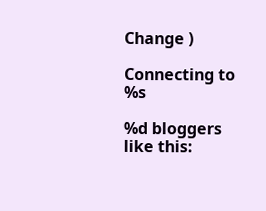Change )

Connecting to %s

%d bloggers like this: